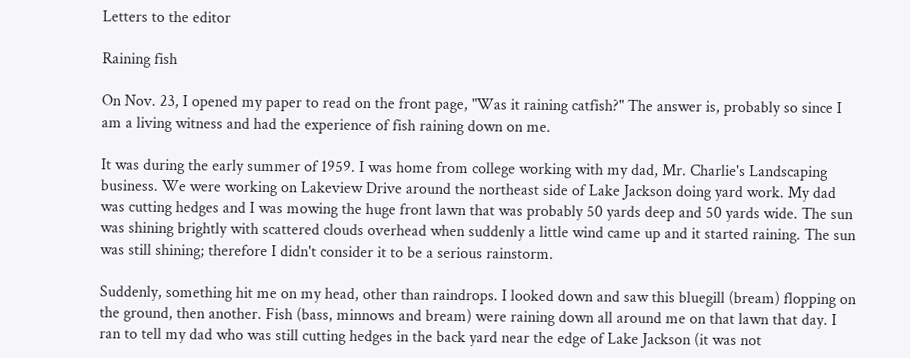Letters to the editor

Raining fish

On Nov. 23, I opened my paper to read on the front page, "Was it raining catfish?" The answer is, probably so since I am a living witness and had the experience of fish raining down on me.

It was during the early summer of 1959. I was home from college working with my dad, Mr. Charlie's Landscaping business. We were working on Lakeview Drive around the northeast side of Lake Jackson doing yard work. My dad was cutting hedges and I was mowing the huge front lawn that was probably 50 yards deep and 50 yards wide. The sun was shining brightly with scattered clouds overhead when suddenly a little wind came up and it started raining. The sun was still shining; therefore I didn't consider it to be a serious rainstorm.

Suddenly, something hit me on my head, other than raindrops. I looked down and saw this bluegill (bream) flopping on the ground, then another. Fish (bass, minnows and bream) were raining down all around me on that lawn that day. I ran to tell my dad who was still cutting hedges in the back yard near the edge of Lake Jackson (it was not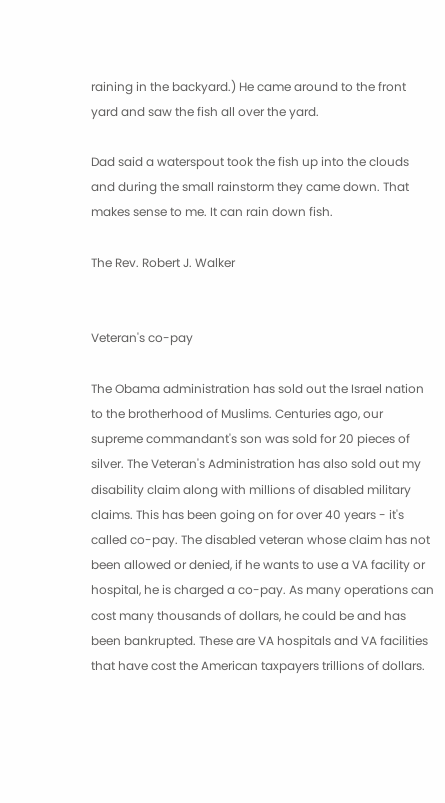raining in the backyard.) He came around to the front yard and saw the fish all over the yard.

Dad said a waterspout took the fish up into the clouds and during the small rainstorm they came down. That makes sense to me. It can rain down fish.

The Rev. Robert J. Walker


Veteran's co-pay

The Obama administration has sold out the Israel nation to the brotherhood of Muslims. Centuries ago, our supreme commandant's son was sold for 20 pieces of silver. The Veteran's Administration has also sold out my disability claim along with millions of disabled military claims. This has been going on for over 40 years - it's called co-pay. The disabled veteran whose claim has not been allowed or denied, if he wants to use a VA facility or hospital, he is charged a co-pay. As many operations can cost many thousands of dollars, he could be and has been bankrupted. These are VA hospitals and VA facilities that have cost the American taxpayers trillions of dollars.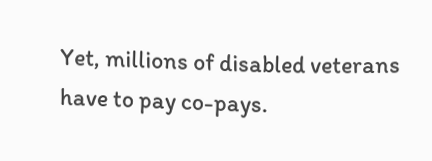Yet, millions of disabled veterans have to pay co-pays.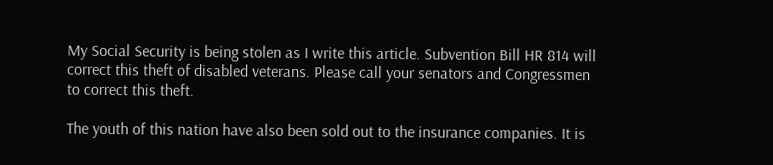My Social Security is being stolen as I write this article. Subvention Bill HR 814 will correct this theft of disabled veterans. Please call your senators and Congressmen to correct this theft.

The youth of this nation have also been sold out to the insurance companies. It is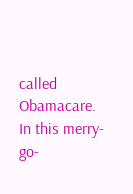called Obamacare. In this merry-go-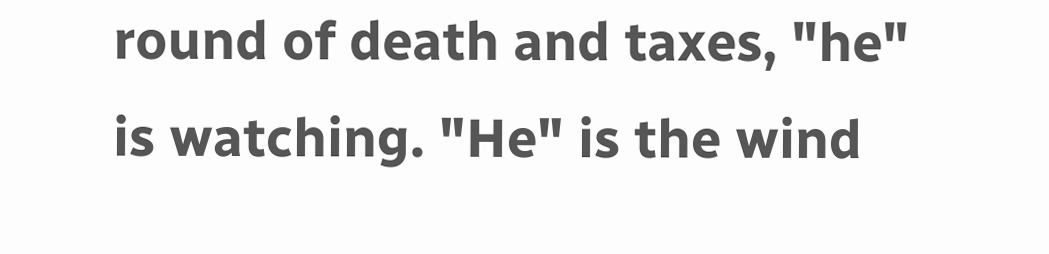round of death and taxes, "he" is watching. "He" is the wind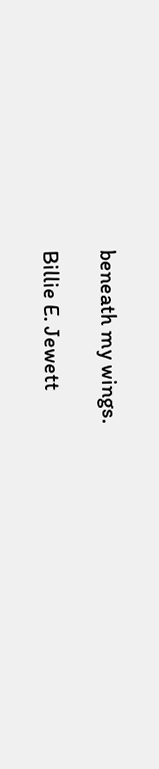beneath my wings.

Billie E. Jewett